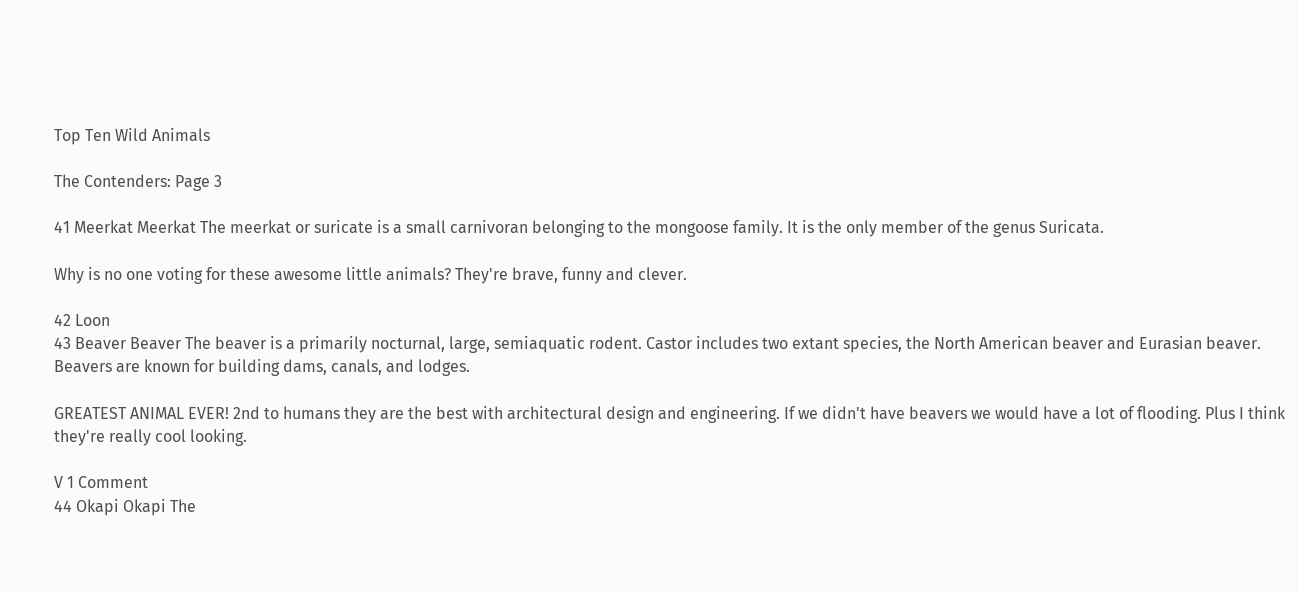Top Ten Wild Animals

The Contenders: Page 3

41 Meerkat Meerkat The meerkat or suricate is a small carnivoran belonging to the mongoose family. It is the only member of the genus Suricata.

Why is no one voting for these awesome little animals? They're brave, funny and clever.

42 Loon
43 Beaver Beaver The beaver is a primarily nocturnal, large, semiaquatic rodent. Castor includes two extant species, the North American beaver and Eurasian beaver. Beavers are known for building dams, canals, and lodges.

GREATEST ANIMAL EVER! 2nd to humans they are the best with architectural design and engineering. If we didn't have beavers we would have a lot of flooding. Plus I think they're really cool looking.

V 1 Comment
44 Okapi Okapi The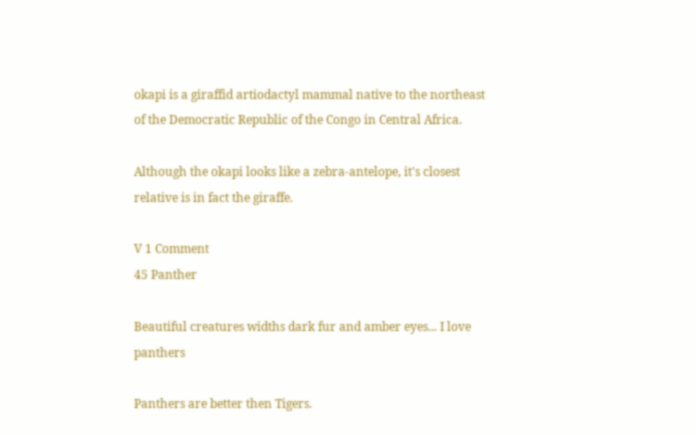okapi is a giraffid artiodactyl mammal native to the northeast of the Democratic Republic of the Congo in Central Africa.

Although the okapi looks like a zebra-antelope, it's closest relative is in fact the giraffe.

V 1 Comment
45 Panther

Beautiful creatures widths dark fur and amber eyes... I love panthers

Panthers are better then Tigers.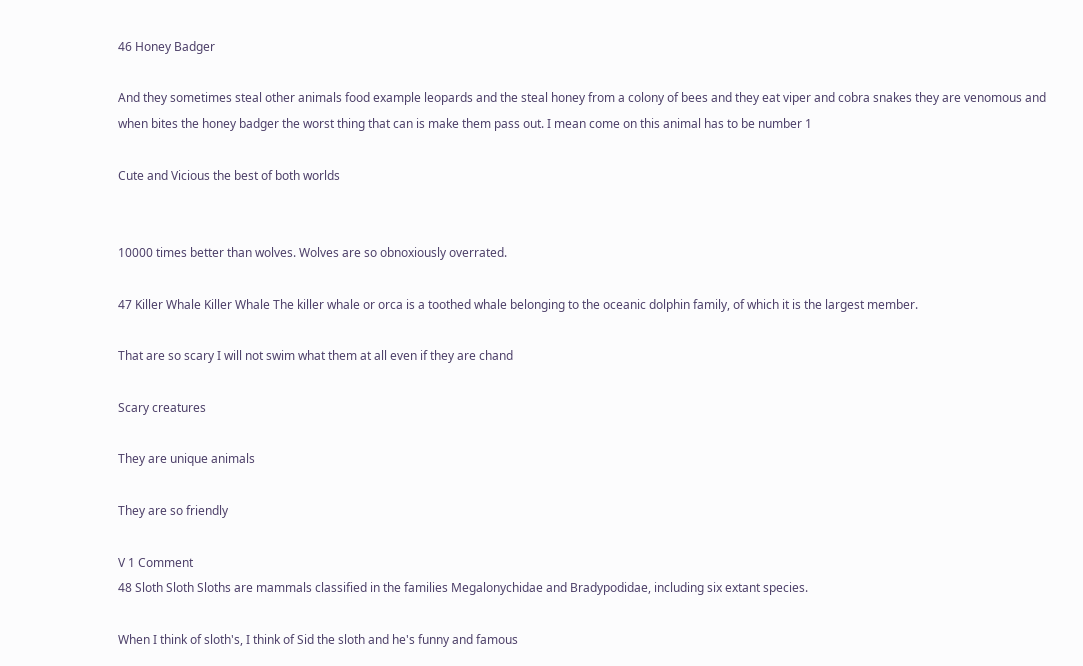46 Honey Badger

And they sometimes steal other animals food example leopards and the steal honey from a colony of bees and they eat viper and cobra snakes they are venomous and when bites the honey badger the worst thing that can is make them pass out. I mean come on this animal has to be number 1

Cute and Vicious the best of both worlds


10000 times better than wolves. Wolves are so obnoxiously overrated.

47 Killer Whale Killer Whale The killer whale or orca is a toothed whale belonging to the oceanic dolphin family, of which it is the largest member.

That are so scary I will not swim what them at all even if they are chand

Scary creatures

They are unique animals

They are so friendly

V 1 Comment
48 Sloth Sloth Sloths are mammals classified in the families Megalonychidae and Bradypodidae, including six extant species.

When I think of sloth's, I think of Sid the sloth and he's funny and famous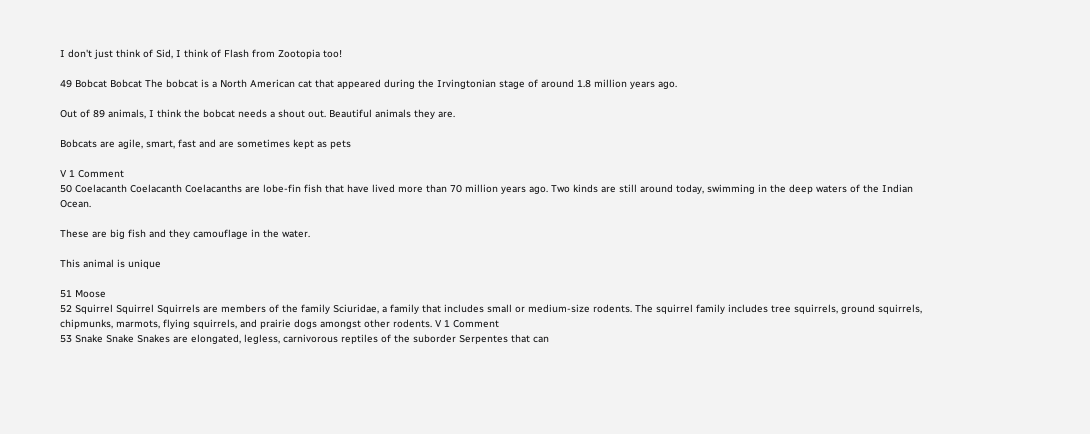I don't just think of Sid, I think of Flash from Zootopia too!

49 Bobcat Bobcat The bobcat is a North American cat that appeared during the Irvingtonian stage of around 1.8 million years ago.

Out of 89 animals, I think the bobcat needs a shout out. Beautiful animals they are.

Bobcats are agile, smart, fast and are sometimes kept as pets

V 1 Comment
50 Coelacanth Coelacanth Coelacanths are lobe-fin fish that have lived more than 70 million years ago. Two kinds are still around today, swimming in the deep waters of the Indian Ocean.

These are big fish and they camouflage in the water.

This animal is unique

51 Moose
52 Squirrel Squirrel Squirrels are members of the family Sciuridae, a family that includes small or medium-size rodents. The squirrel family includes tree squirrels, ground squirrels, chipmunks, marmots, flying squirrels, and prairie dogs amongst other rodents. V 1 Comment
53 Snake Snake Snakes are elongated, legless, carnivorous reptiles of the suborder Serpentes that can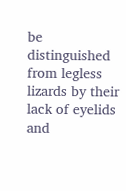be distinguished from legless lizards by their lack of eyelids and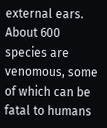external ears. About 600 species are venomous, some of which can be fatal to humans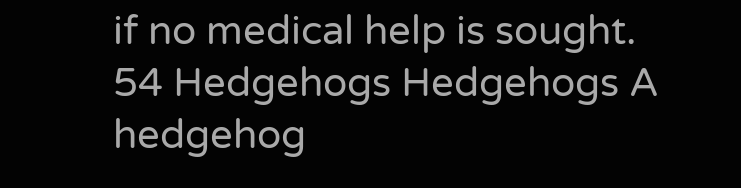if no medical help is sought.
54 Hedgehogs Hedgehogs A hedgehog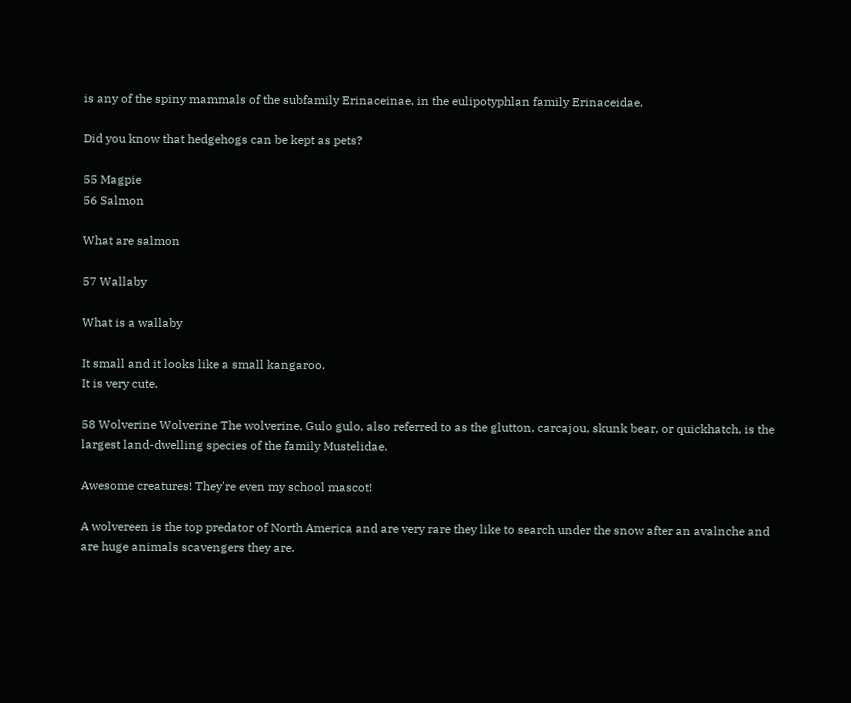is any of the spiny mammals of the subfamily Erinaceinae, in the eulipotyphlan family Erinaceidae.

Did you know that hedgehogs can be kept as pets?

55 Magpie
56 Salmon

What are salmon

57 Wallaby

What is a wallaby

It small and it looks like a small kangaroo.
It is very cute.

58 Wolverine Wolverine The wolverine, Gulo gulo, also referred to as the glutton, carcajou, skunk bear, or quickhatch, is the largest land-dwelling species of the family Mustelidae.

Awesome creatures! They're even my school mascot!

A wolvereen is the top predator of North America and are very rare they like to search under the snow after an avalnche and are huge animals scavengers they are.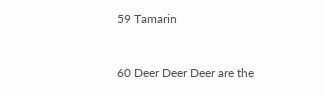59 Tamarin


60 Deer Deer Deer are the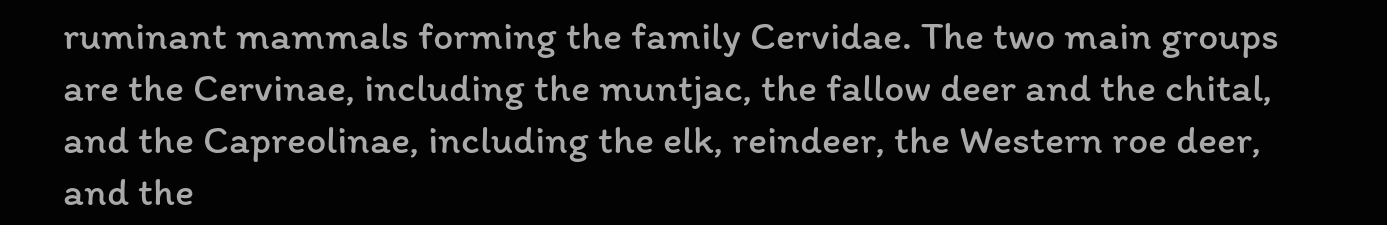ruminant mammals forming the family Cervidae. The two main groups are the Cervinae, including the muntjac, the fallow deer and the chital, and the Capreolinae, including the elk, reindeer, the Western roe deer, and the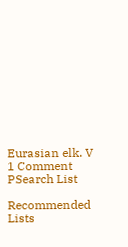Eurasian elk. V 1 Comment
PSearch List

Recommended Lists